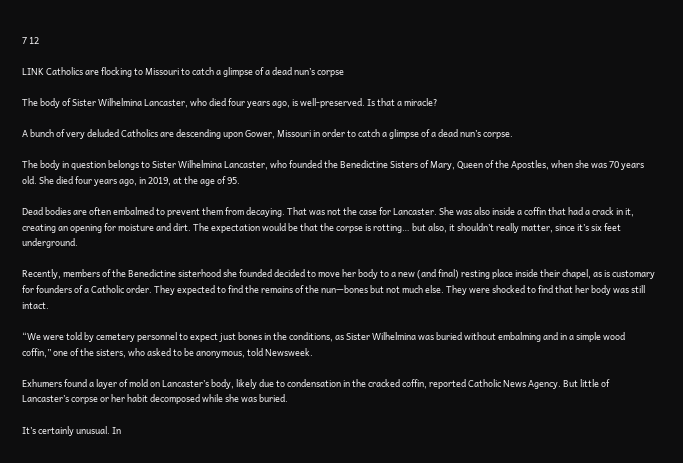7 12

LINK Catholics are flocking to Missouri to catch a glimpse of a dead nun’s corpse

The body of Sister Wilhelmina Lancaster, who died four years ago, is well-preserved. Is that a miracle?

A bunch of very deluded Catholics are descending upon Gower, Missouri in order to catch a glimpse of a dead nun’s corpse.

The body in question belongs to Sister Wilhelmina Lancaster, who founded the Benedictine Sisters of Mary, Queen of the Apostles, when she was 70 years old. She died four years ago, in 2019, at the age of 95.

Dead bodies are often embalmed to prevent them from decaying. That was not the case for Lancaster. She was also inside a coffin that had a crack in it, creating an opening for moisture and dirt. The expectation would be that the corpse is rotting… but also, it shouldn’t really matter, since it’s six feet underground.

Recently, members of the Benedictine sisterhood she founded decided to move her body to a new (and final) resting place inside their chapel, as is customary for founders of a Catholic order. They expected to find the remains of the nun—bones but not much else. They were shocked to find that her body was still intact.

“We were told by cemetery personnel to expect just bones in the conditions, as Sister Wilhelmina was buried without embalming and in a simple wood coffin,” one of the sisters, who asked to be anonymous, told Newsweek.

Exhumers found a layer of mold on Lancaster’s body, likely due to condensation in the cracked coffin, reported Catholic News Agency. But little of Lancaster’s corpse or her habit decomposed while she was buried.

It’s certainly unusual. In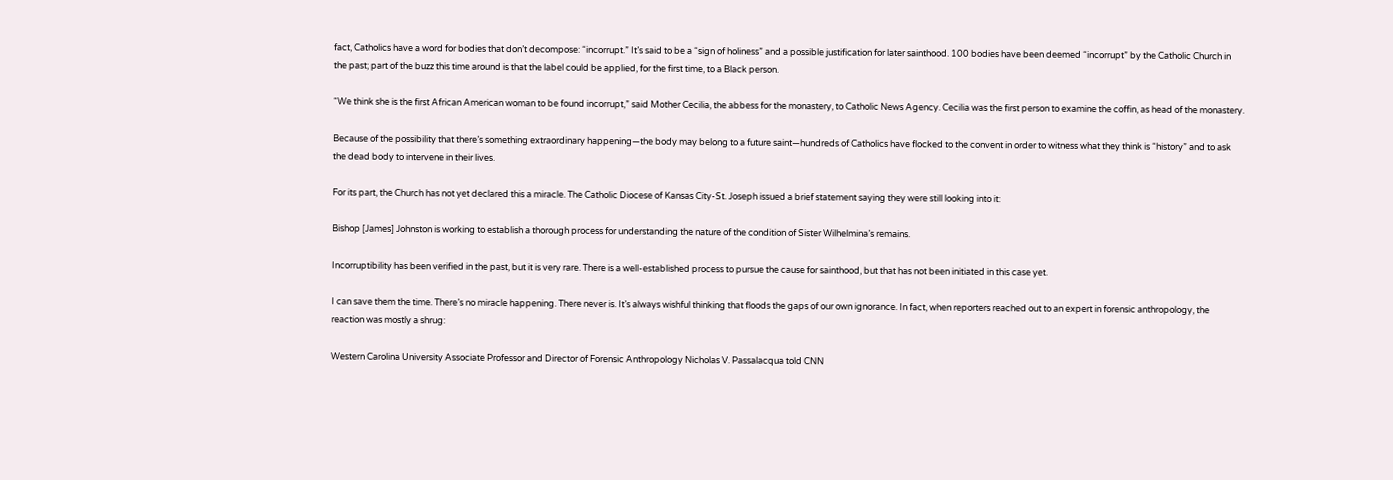fact, Catholics have a word for bodies that don’t decompose: “incorrupt.” It’s said to be a “sign of holiness” and a possible justification for later sainthood. 100 bodies have been deemed “incorrupt” by the Catholic Church in the past; part of the buzz this time around is that the label could be applied, for the first time, to a Black person.

“We think she is the first African American woman to be found incorrupt,” said Mother Cecilia, the abbess for the monastery, to Catholic News Agency. Cecilia was the first person to examine the coffin, as head of the monastery.

Because of the possibility that there’s something extraordinary happening—the body may belong to a future saint—hundreds of Catholics have flocked to the convent in order to witness what they think is “history” and to ask the dead body to intervene in their lives.

For its part, the Church has not yet declared this a miracle. The Catholic Diocese of Kansas City-St. Joseph issued a brief statement saying they were still looking into it:

Bishop [James] Johnston is working to establish a thorough process for understanding the nature of the condition of Sister Wilhelmina’s remains.

Incorruptibility has been verified in the past, but it is very rare. There is a well-established process to pursue the cause for sainthood, but that has not been initiated in this case yet.

I can save them the time. There’s no miracle happening. There never is. It’s always wishful thinking that floods the gaps of our own ignorance. In fact, when reporters reached out to an expert in forensic anthropology, the reaction was mostly a shrug:

Western Carolina University Associate Professor and Director of Forensic Anthropology Nicholas V. Passalacqua told CNN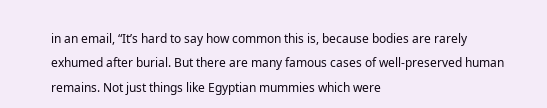in an email, “It’s hard to say how common this is, because bodies are rarely exhumed after burial. But there are many famous cases of well-preserved human remains. Not just things like Egyptian mummies which were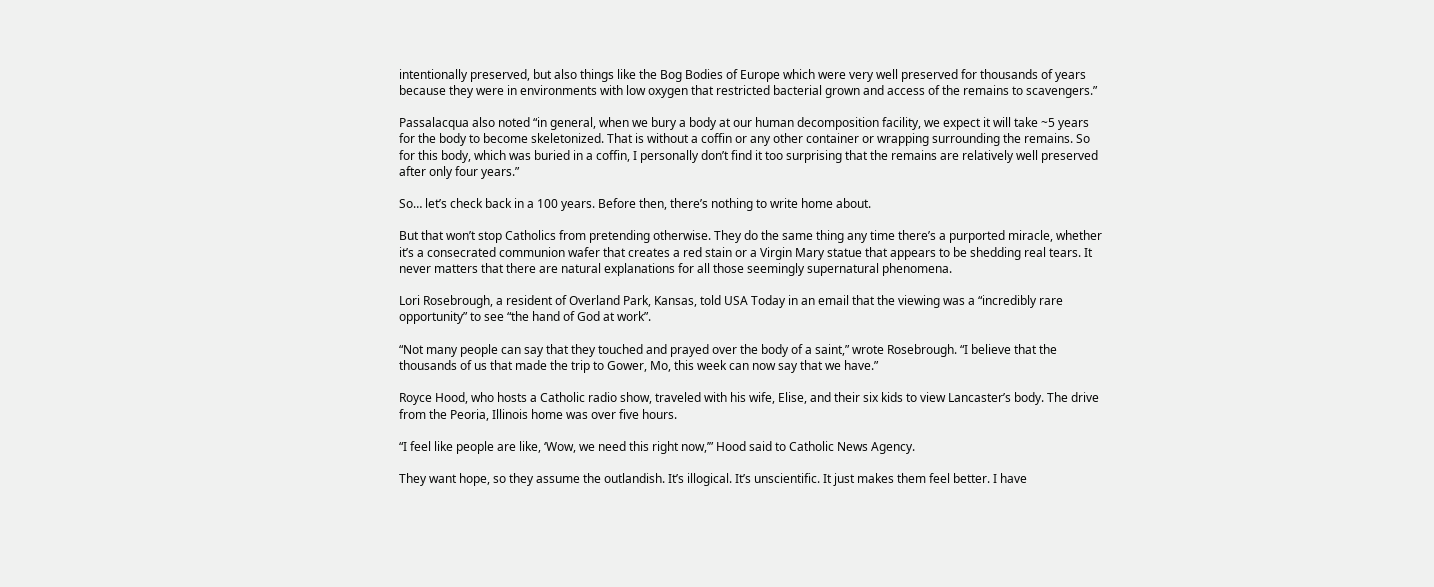intentionally preserved, but also things like the Bog Bodies of Europe which were very well preserved for thousands of years because they were in environments with low oxygen that restricted bacterial grown and access of the remains to scavengers.”

Passalacqua also noted “in general, when we bury a body at our human decomposition facility, we expect it will take ~5 years for the body to become skeletonized. That is without a coffin or any other container or wrapping surrounding the remains. So for this body, which was buried in a coffin, I personally don’t find it too surprising that the remains are relatively well preserved after only four years.”

So… let’s check back in a 100 years. Before then, there’s nothing to write home about.

But that won’t stop Catholics from pretending otherwise. They do the same thing any time there’s a purported miracle, whether it’s a consecrated communion wafer that creates a red stain or a Virgin Mary statue that appears to be shedding real tears. It never matters that there are natural explanations for all those seemingly supernatural phenomena.

Lori Rosebrough, a resident of Overland Park, Kansas, told USA Today in an email that the viewing was a “incredibly rare opportunity” to see “the hand of God at work”.

“Not many people can say that they touched and prayed over the body of a saint,” wrote Rosebrough. “I believe that the thousands of us that made the trip to Gower, Mo, this week can now say that we have.”

Royce Hood, who hosts a Catholic radio show, traveled with his wife, Elise, and their six kids to view Lancaster’s body. The drive from the Peoria, Illinois home was over five hours.

“I feel like people are like, ‘Wow, we need this right now,’” Hood said to Catholic News Agency.

They want hope, so they assume the outlandish. It’s illogical. It’s unscientific. It just makes them feel better. I have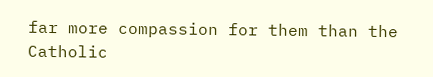far more compassion for them than the Catholic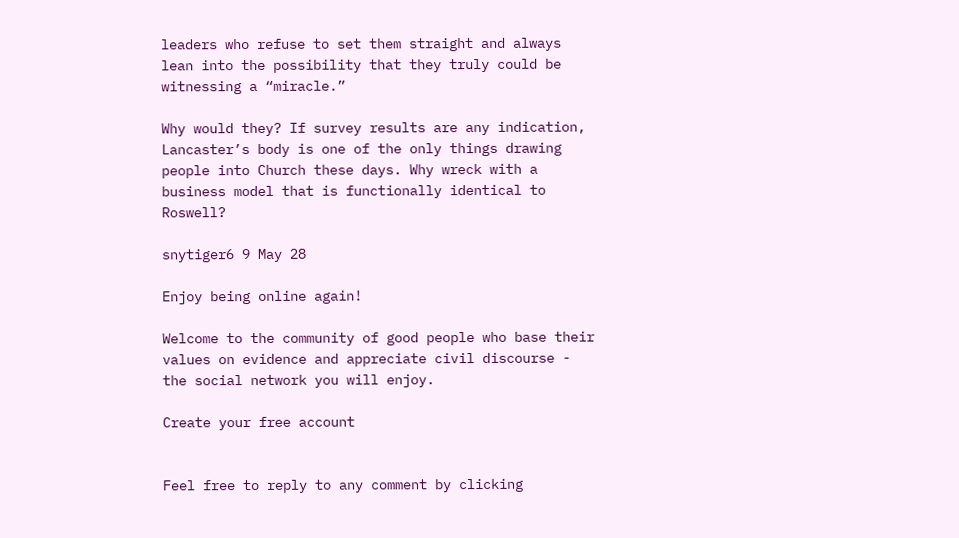leaders who refuse to set them straight and always lean into the possibility that they truly could be witnessing a “miracle.”

Why would they? If survey results are any indication, Lancaster’s body is one of the only things drawing people into Church these days. Why wreck with a business model that is functionally identical to Roswell?

snytiger6 9 May 28

Enjoy being online again!

Welcome to the community of good people who base their values on evidence and appreciate civil discourse - the social network you will enjoy.

Create your free account


Feel free to reply to any comment by clicking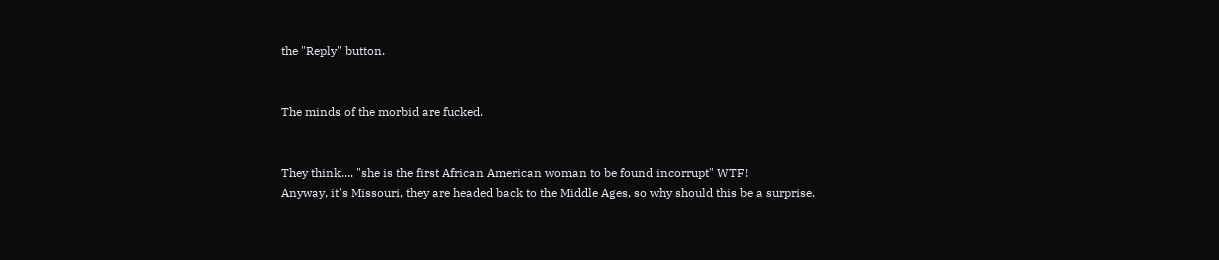the "Reply" button.


The minds of the morbid are fucked.


They think.... "she is the first African American woman to be found incorrupt" WTF!
Anyway, it's Missouri, they are headed back to the Middle Ages, so why should this be a surprise.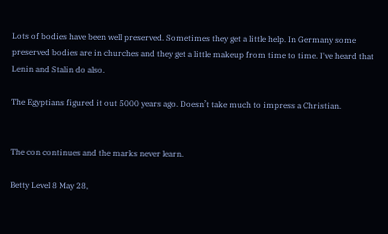Lots of bodies have been well preserved. Sometimes they get a little help. In Germany some preserved bodies are in churches and they get a little makeup from time to time. I've heard that Lenin and Stalin do also.

The Egyptians figured it out 5000 years ago. Doesn’t take much to impress a Christian.


The con continues and the marks never learn.

Betty Level 8 May 28,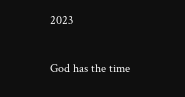2023

God has the time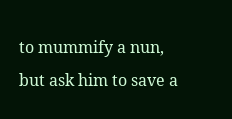to mummify a nun, but ask him to save a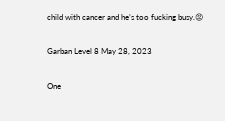child with cancer and he’s too fucking busy.😡

Garban Level 8 May 28, 2023

One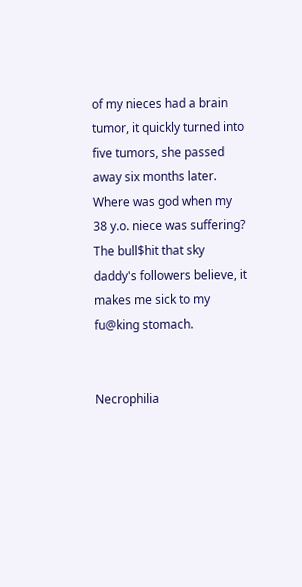of my nieces had a brain tumor, it quickly turned into five tumors, she passed away six months later. Where was god when my 38 y.o. niece was suffering? The bull$hit that sky daddy's followers believe, it makes me sick to my fu@king stomach.


Necrophilia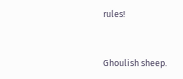rules!


Ghoulish sheep.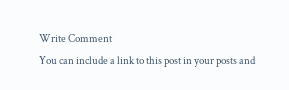Write Comment
You can include a link to this post in your posts and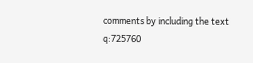comments by including the text q:725760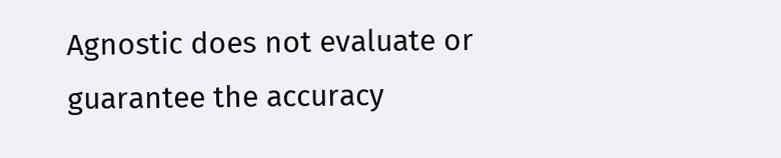Agnostic does not evaluate or guarantee the accuracy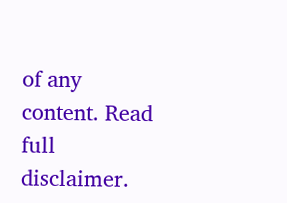of any content. Read full disclaimer.